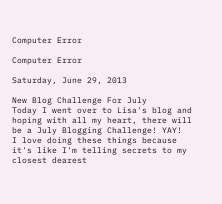Computer Error

Computer Error

Saturday, June 29, 2013

New Blog Challenge For July
Today I went over to Lisa's blog and hoping with all my heart, there will be a July Blogging Challenge! YAY!  I love doing these things because it's like I'm telling secrets to my closest dearest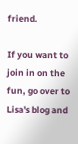friend.

If you want to join in on the fun, go over to Lisa's blog and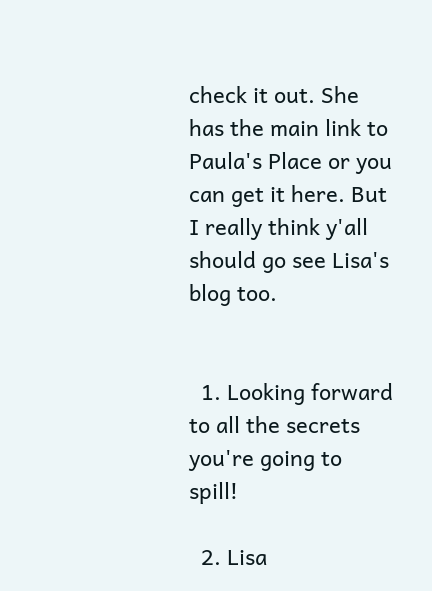check it out. She has the main link to Paula's Place or you can get it here. But I really think y'all should go see Lisa's blog too.


  1. Looking forward to all the secrets you're going to spill!

  2. Lisa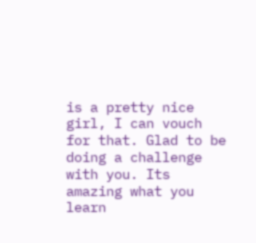is a pretty nice girl, I can vouch for that. Glad to be doing a challenge with you. Its amazing what you learn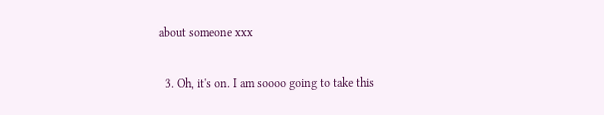about someone xxx

  3. Oh, it's on. I am soooo going to take this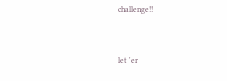challenge!!


let 'er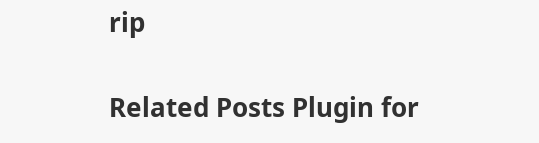rip

Related Posts Plugin for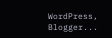WordPress, Blogger...